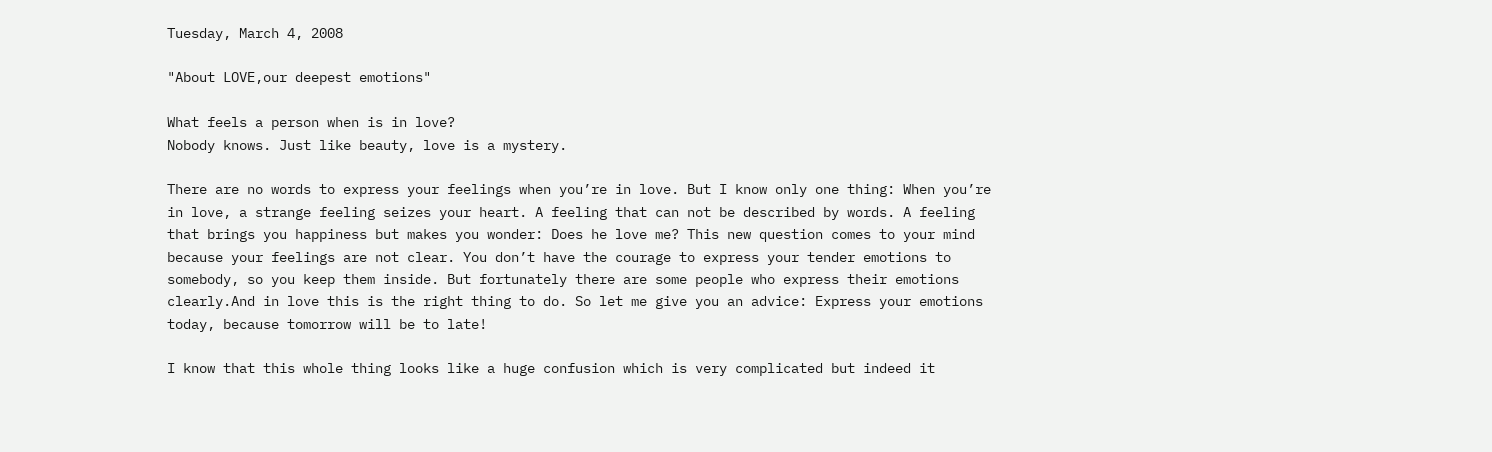Tuesday, March 4, 2008

"About LOVE,our deepest emotions"

What feels a person when is in love?
Nobody knows. Just like beauty, love is a mystery.

There are no words to express your feelings when you’re in love. But I know only one thing: When you’re in love, a strange feeling seizes your heart. A feeling that can not be described by words. A feeling that brings you happiness but makes you wonder: Does he love me? This new question comes to your mind because your feelings are not clear. You don’t have the courage to express your tender emotions to somebody, so you keep them inside. But fortunately there are some people who express their emotions clearly.And in love this is the right thing to do. So let me give you an advice: Express your emotions today, because tomorrow will be to late!

I know that this whole thing looks like a huge confusion which is very complicated but indeed it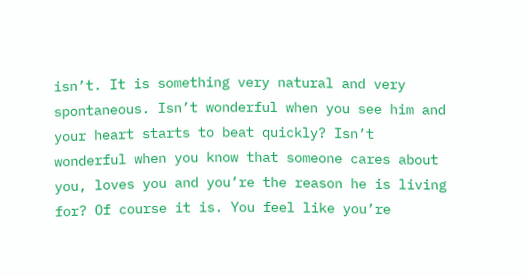isn’t. It is something very natural and very spontaneous. Isn’t wonderful when you see him and your heart starts to beat quickly? Isn’t wonderful when you know that someone cares about you, loves you and you’re the reason he is living for? Of course it is. You feel like you’re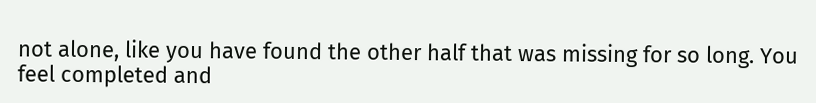not alone, like you have found the other half that was missing for so long. You feel completed and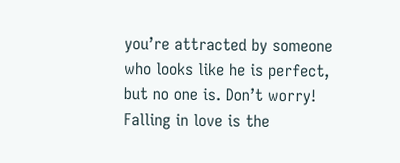you’re attracted by someone who looks like he is perfect, but no one is. Don’t worry! Falling in love is the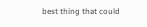best thing that could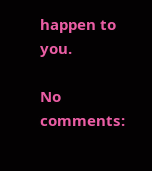happen to you.

No comments: